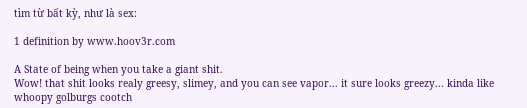tìm từ bất kỳ, như là sex:

1 definition by www.hoov3r.com

A State of being when you take a giant shit.
Wow! that shit looks realy greesy, slimey, and you can see vapor... it sure looks greezy... kinda like whoopy golburgs cootch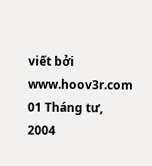viết bởi www.hoov3r.com 01 Tháng tư, 2004